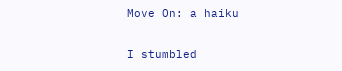Move On: a haiku

I stumbled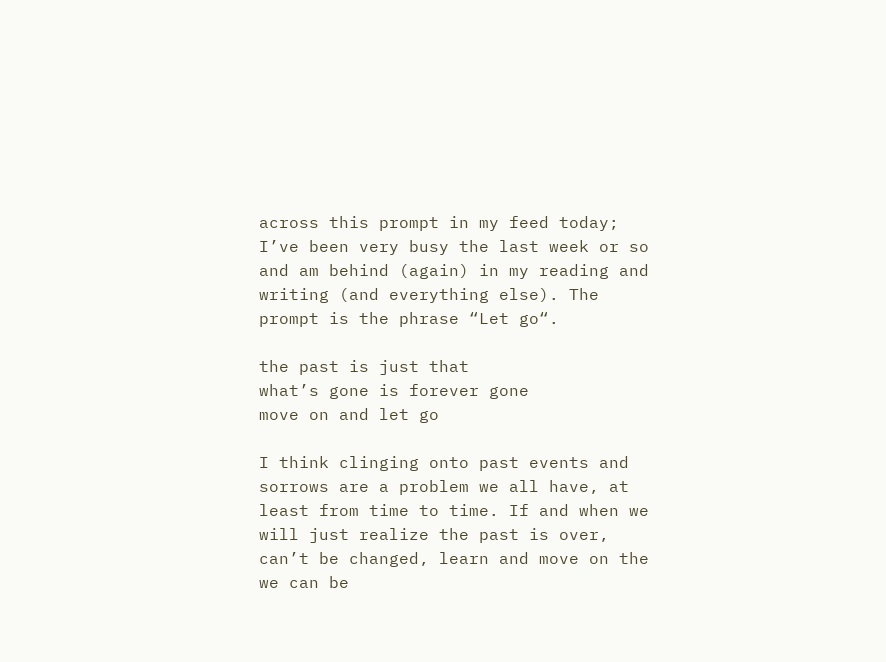across this prompt in my feed today; I’ve been very busy the last week or so and am behind (again) in my reading and writing (and everything else). The prompt is the phrase “Let go“.

the past is just that
what’s gone is forever gone
move on and let go

I think clinging onto past events and sorrows are a problem we all have, at least from time to time. If and when we will just realize the past is over, can’t be changed, learn and move on the we can be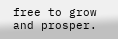free to grow and prosper.